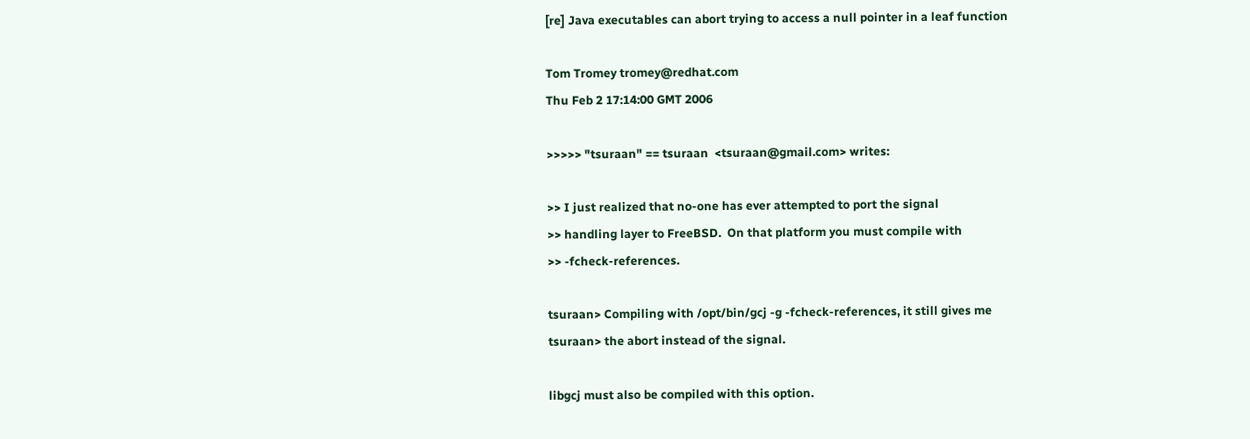[re] Java executables can abort trying to access a null pointer in a leaf function

Tom Tromey tromey@redhat.com
Thu Feb 2 17:14:00 GMT 2006

>>>>> "tsuraan" == tsuraan  <tsuraan@gmail.com> writes:

>> I just realized that no-one has ever attempted to port the signal
>> handling layer to FreeBSD.  On that platform you must compile with
>> -fcheck-references.

tsuraan> Compiling with /opt/bin/gcj -g -fcheck-references, it still gives me
tsuraan> the abort instead of the signal.

libgcj must also be compiled with this option.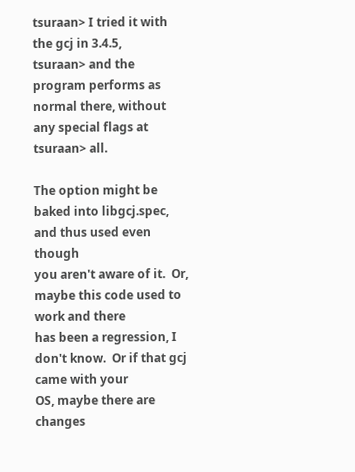tsuraan> I tried it with the gcj in 3.4.5,
tsuraan> and the program performs as normal there, without any special flags at
tsuraan> all.

The option might be baked into libgcj.spec, and thus used even though
you aren't aware of it.  Or, maybe this code used to work and there
has been a regression, I don't know.  Or if that gcj came with your
OS, maybe there are changes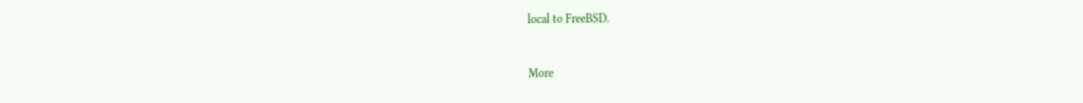local to FreeBSD.


More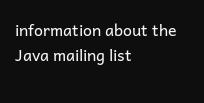information about the Java mailing list